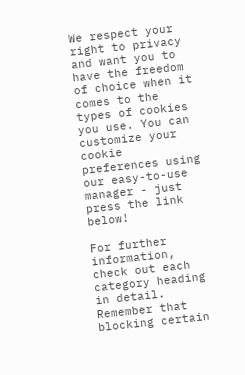We respect your right to privacy and want you to have the freedom of choice when it comes to the types of cookies you use. You can customize your cookie preferences using our easy-to-use manager - just press the link below!

For further information, check out each category heading in detail. Remember that blocking certain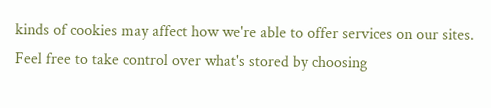kinds of cookies may affect how we're able to offer services on our sites. Feel free to take control over what's stored by choosing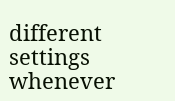different settings whenever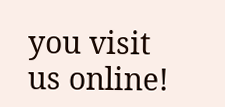you visit us online!